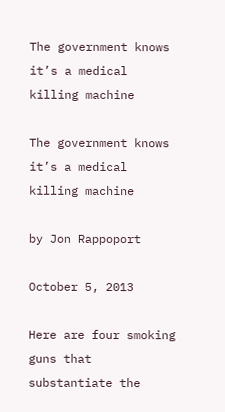The government knows it’s a medical killing machine

The government knows it’s a medical killing machine

by Jon Rappoport

October 5, 2013

Here are four smoking guns that substantiate the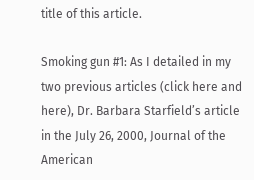title of this article.

Smoking gun #1: As I detailed in my two previous articles (click here and here), Dr. Barbara Starfield’s article in the July 26, 2000, Journal of the American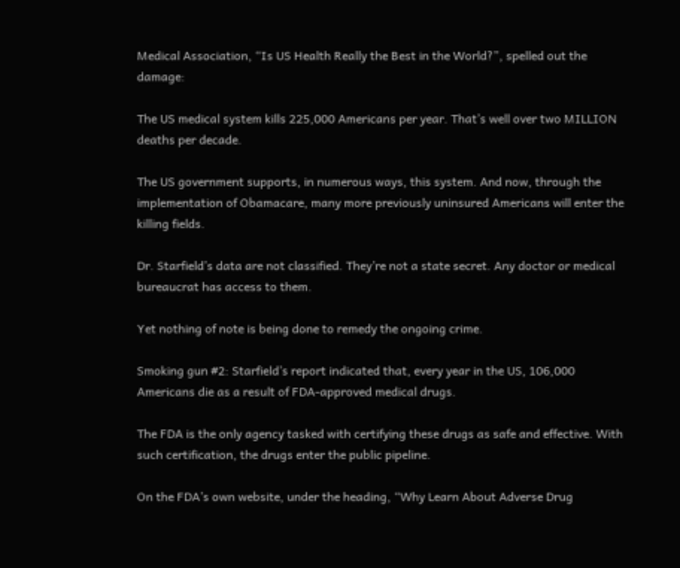Medical Association, “Is US Health Really the Best in the World?”, spelled out the damage:

The US medical system kills 225,000 Americans per year. That’s well over two MILLION deaths per decade.

The US government supports, in numerous ways, this system. And now, through the implementation of Obamacare, many more previously uninsured Americans will enter the killing fields.

Dr. Starfield’s data are not classified. They’re not a state secret. Any doctor or medical bureaucrat has access to them.

Yet nothing of note is being done to remedy the ongoing crime.

Smoking gun #2: Starfield’s report indicated that, every year in the US, 106,000 Americans die as a result of FDA-approved medical drugs.

The FDA is the only agency tasked with certifying these drugs as safe and effective. With such certification, the drugs enter the public pipeline.

On the FDA’s own website, under the heading, “Why Learn About Adverse Drug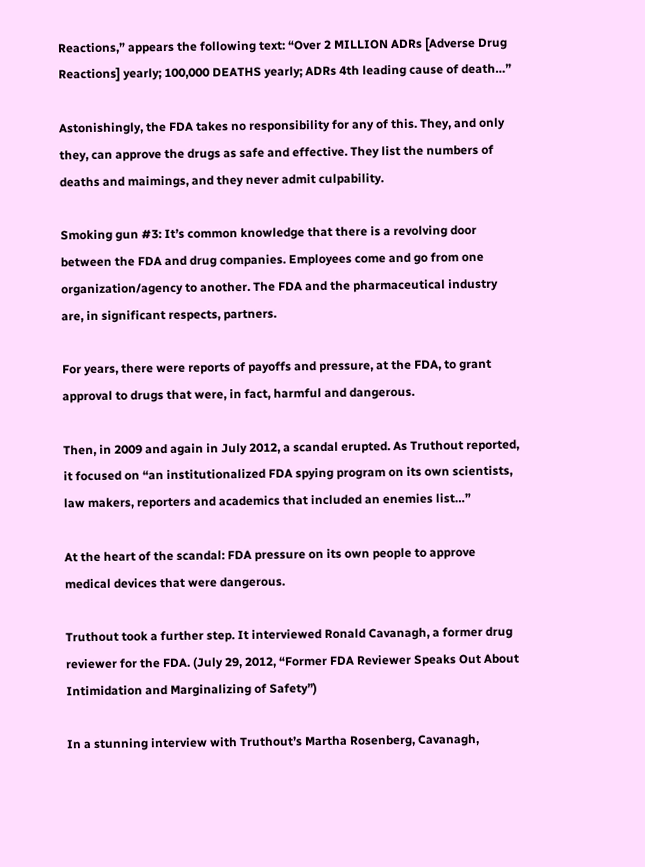Reactions,” appears the following text: “Over 2 MILLION ADRs [Adverse Drug Reactions] yearly; 100,000 DEATHS yearly; ADRs 4th leading cause of death…”

Astonishingly, the FDA takes no responsibility for any of this. They, and only they, can approve the drugs as safe and effective. They list the numbers of deaths and maimings, and they never admit culpability.

Smoking gun #3: It’s common knowledge that there is a revolving door between the FDA and drug companies. Employees come and go from one organization/agency to another. The FDA and the pharmaceutical industry are, in significant respects, partners.

For years, there were reports of payoffs and pressure, at the FDA, to grant approval to drugs that were, in fact, harmful and dangerous.

Then, in 2009 and again in July 2012, a scandal erupted. As Truthout reported, it focused on “an institutionalized FDA spying program on its own scientists, law makers, reporters and academics that included an enemies list…”

At the heart of the scandal: FDA pressure on its own people to approve medical devices that were dangerous.

Truthout took a further step. It interviewed Ronald Cavanagh, a former drug reviewer for the FDA. (July 29, 2012, “Former FDA Reviewer Speaks Out About Intimidation and Marginalizing of Safety”)

In a stunning interview with Truthout’s Martha Rosenberg, Cavanagh,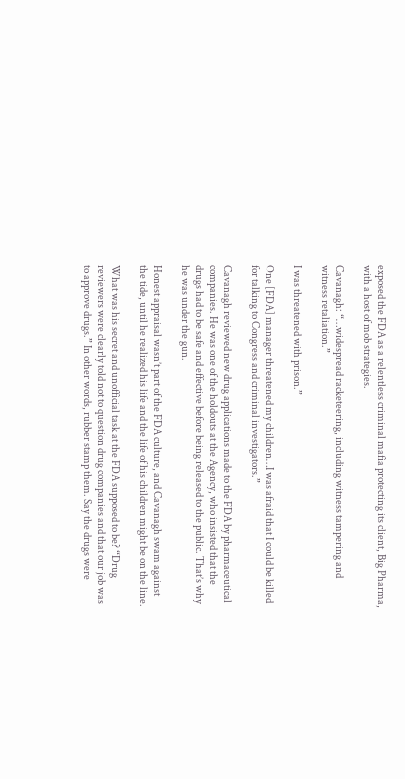exposed the FDA as a relentless criminal mafia protecting its client, Big Pharma, with a host of mob strategies.

Cavanagh: “…widespread racketeering, including witness tampering and witness retaliation.”

I was threatened with prison.”

One [FDA] manager threatened my children…I was afraid that I could be killed for talking to Congress and criminal investigators.”

Cavanagh reviewed new drug applications made to the FDA by pharmaceutical companies. He was one of the holdouts at the Agency, who insisted that the drugs had to be safe and effective before being released to the public. That’s why he was under the gun.

Honest appraisal wasn’t part of the FDA culture, and Cavanagh swam against the tide, until he realized his life and the life of his children might be on the line.

What was his secret and unofficial task at the FDA supposed to be? “Drug reviewers were clearly told not to question drug companies and that our job was to approve drugs.” In other words, rubber stamp them. Say the drugs were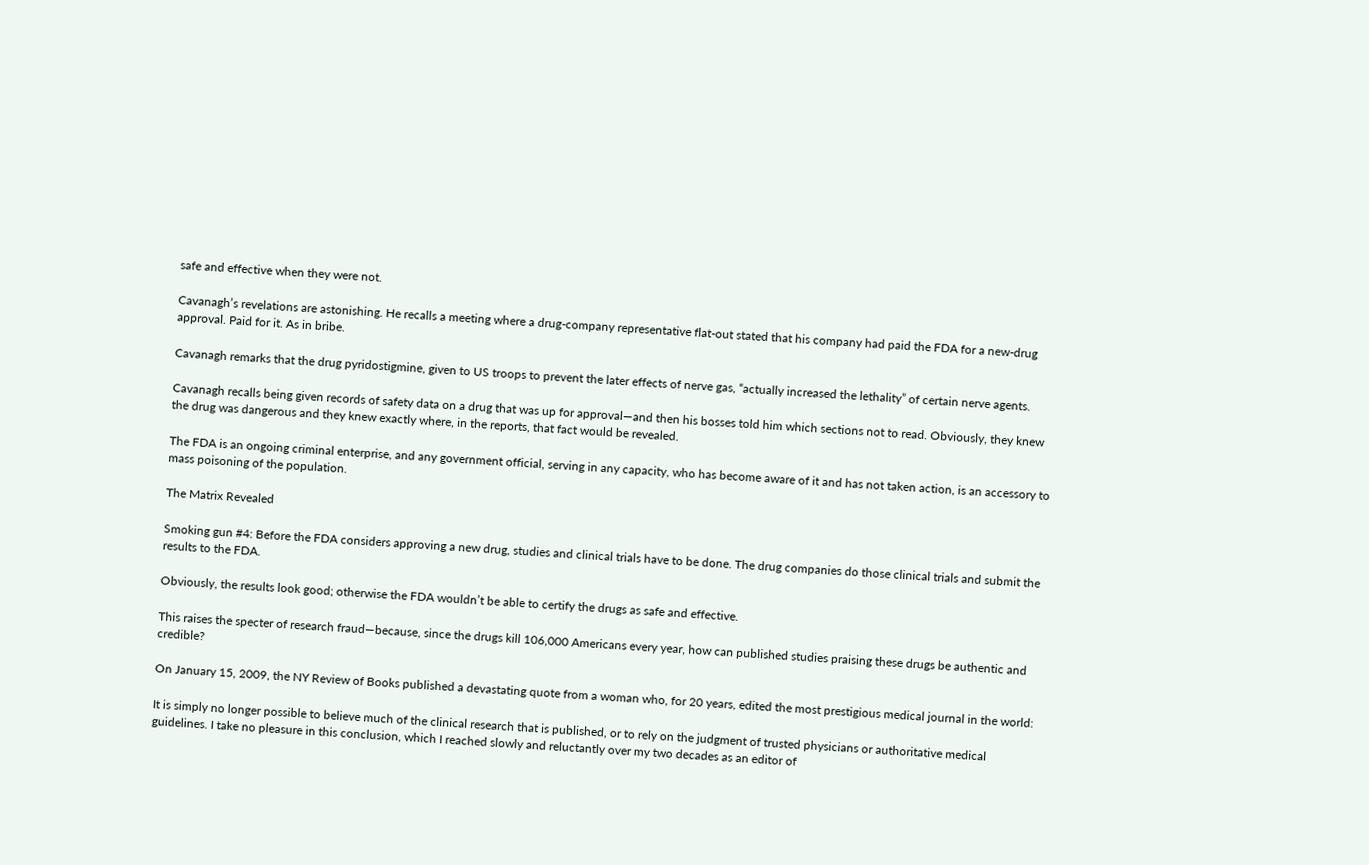safe and effective when they were not.

Cavanagh’s revelations are astonishing. He recalls a meeting where a drug-company representative flat-out stated that his company had paid the FDA for a new-drug approval. Paid for it. As in bribe.

Cavanagh remarks that the drug pyridostigmine, given to US troops to prevent the later effects of nerve gas, “actually increased the lethality” of certain nerve agents.

Cavanagh recalls being given records of safety data on a drug that was up for approval—and then his bosses told him which sections not to read. Obviously, they knew the drug was dangerous and they knew exactly where, in the reports, that fact would be revealed.

The FDA is an ongoing criminal enterprise, and any government official, serving in any capacity, who has become aware of it and has not taken action, is an accessory to mass poisoning of the population.

The Matrix Revealed

Smoking gun #4: Before the FDA considers approving a new drug, studies and clinical trials have to be done. The drug companies do those clinical trials and submit the results to the FDA.

Obviously, the results look good; otherwise the FDA wouldn’t be able to certify the drugs as safe and effective.

This raises the specter of research fraud—because, since the drugs kill 106,000 Americans every year, how can published studies praising these drugs be authentic and credible?

On January 15, 2009, the NY Review of Books published a devastating quote from a woman who, for 20 years, edited the most prestigious medical journal in the world:

It is simply no longer possible to believe much of the clinical research that is published, or to rely on the judgment of trusted physicians or authoritative medical guidelines. I take no pleasure in this conclusion, which I reached slowly and reluctantly over my two decades as an editor of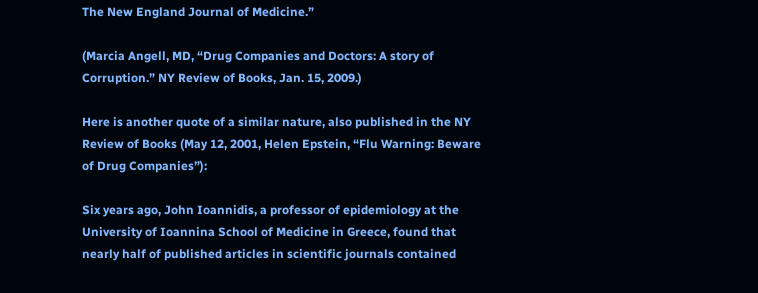The New England Journal of Medicine.”

(Marcia Angell, MD, “Drug Companies and Doctors: A story of Corruption.” NY Review of Books, Jan. 15, 2009.)

Here is another quote of a similar nature, also published in the NY Review of Books (May 12, 2001, Helen Epstein, “Flu Warning: Beware of Drug Companies”):

Six years ago, John Ioannidis, a professor of epidemiology at the University of Ioannina School of Medicine in Greece, found that nearly half of published articles in scientific journals contained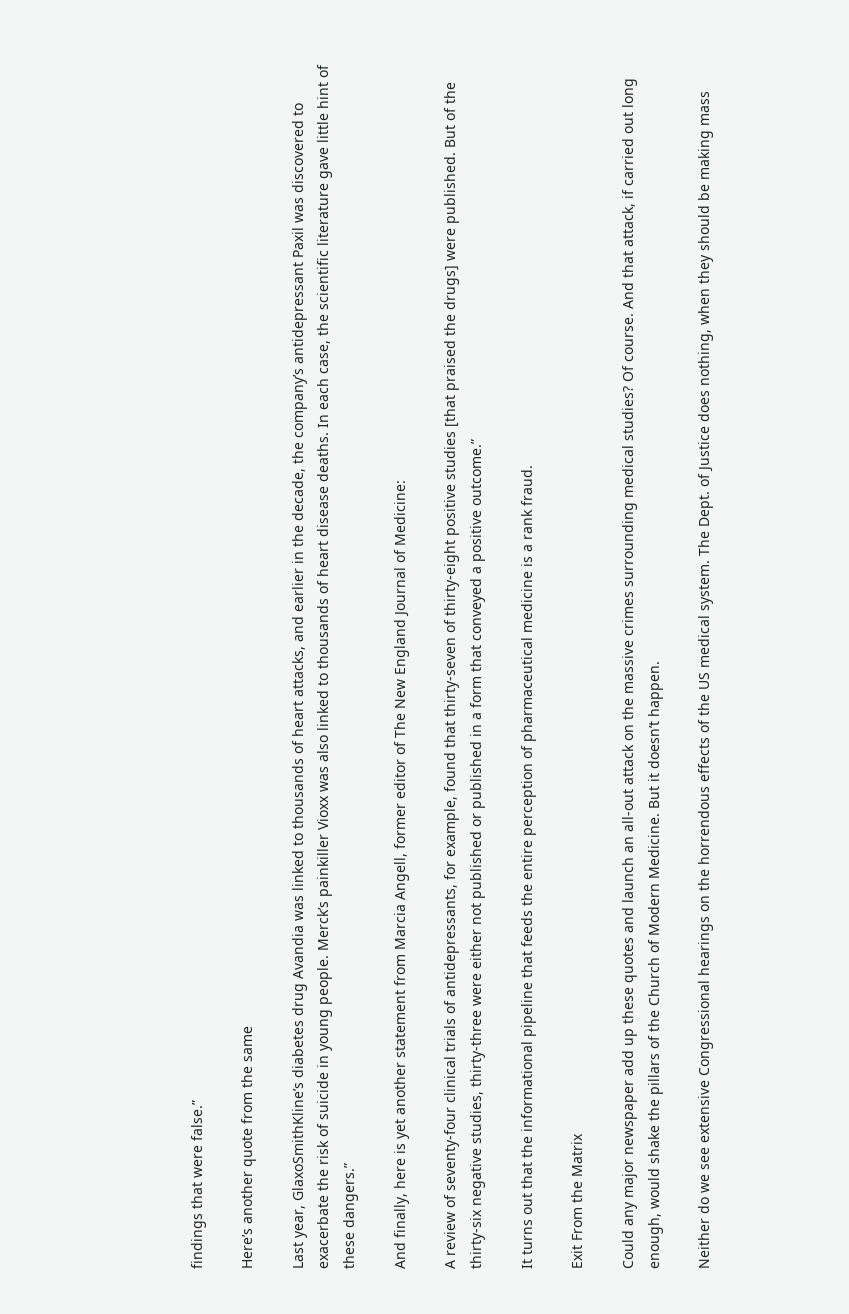findings that were false.”

Here’s another quote from the same

Last year, GlaxoSmithKline’s diabetes drug Avandia was linked to thousands of heart attacks, and earlier in the decade, the company’s antidepressant Paxil was discovered to exacerbate the risk of suicide in young people. Merck’s painkiller Vioxx was also linked to thousands of heart disease deaths. In each case, the scientific literature gave little hint of these dangers.”

And finally, here is yet another statement from Marcia Angell, former editor of The New England Journal of Medicine:

A review of seventy-four clinical trials of antidepressants, for example, found that thirty-seven of thirty-eight positive studies [that praised the drugs] were published. But of the thirty-six negative studies, thirty-three were either not published or published in a form that conveyed a positive outcome.”

It turns out that the informational pipeline that feeds the entire perception of pharmaceutical medicine is a rank fraud.

Exit From the Matrix

Could any major newspaper add up these quotes and launch an all-out attack on the massive crimes surrounding medical studies? Of course. And that attack, if carried out long enough, would shake the pillars of the Church of Modern Medicine. But it doesn’t happen.

Neither do we see extensive Congressional hearings on the horrendous effects of the US medical system. The Dept. of Justice does nothing, when they should be making mass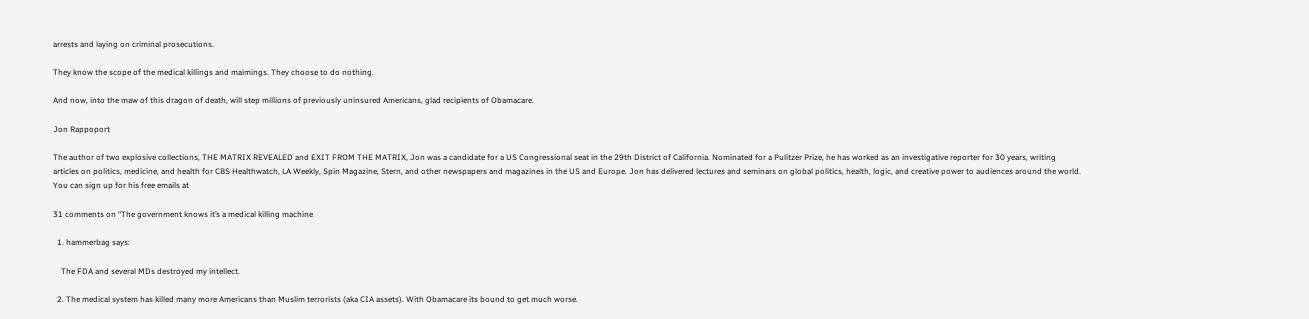arrests and laying on criminal prosecutions.

They know the scope of the medical killings and maimings. They choose to do nothing.

And now, into the maw of this dragon of death, will step millions of previously uninsured Americans, glad recipients of Obamacare.

Jon Rappoport

The author of two explosive collections, THE MATRIX REVEALED and EXIT FROM THE MATRIX, Jon was a candidate for a US Congressional seat in the 29th District of California. Nominated for a Pulitzer Prize, he has worked as an investigative reporter for 30 years, writing articles on politics, medicine, and health for CBS Healthwatch, LA Weekly, Spin Magazine, Stern, and other newspapers and magazines in the US and Europe. Jon has delivered lectures and seminars on global politics, health, logic, and creative power to audiences around the world. You can sign up for his free emails at

31 comments on “The government knows it’s a medical killing machine

  1. hammerbag says:

    The FDA and several MDs destroyed my intellect.

  2. The medical system has killed many more Americans than Muslim terrorists (aka CIA assets). With Obamacare its bound to get much worse.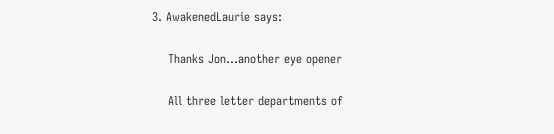3. AwakenedLaurie says:

    Thanks Jon…another eye opener

    All three letter departments of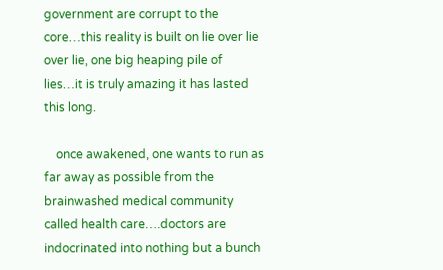government are corrupt to the core…this reality is built on lie over lie over lie, one big heaping pile of lies…it is truly amazing it has lasted this long.

    once awakened, one wants to run as far away as possible from the brainwashed medical community called health care….doctors are indocrinated into nothing but a bunch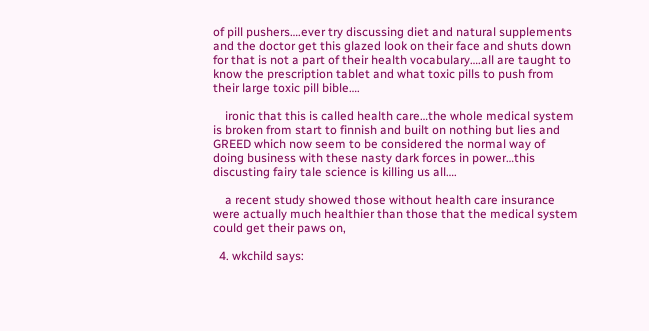of pill pushers….ever try discussing diet and natural supplements and the doctor get this glazed look on their face and shuts down for that is not a part of their health vocabulary….all are taught to know the prescription tablet and what toxic pills to push from their large toxic pill bible….

    ironic that this is called health care…the whole medical system is broken from start to finnish and built on nothing but lies and GREED which now seem to be considered the normal way of doing business with these nasty dark forces in power…this discusting fairy tale science is killing us all….

    a recent study showed those without health care insurance were actually much healthier than those that the medical system could get their paws on,

  4. wkchild says: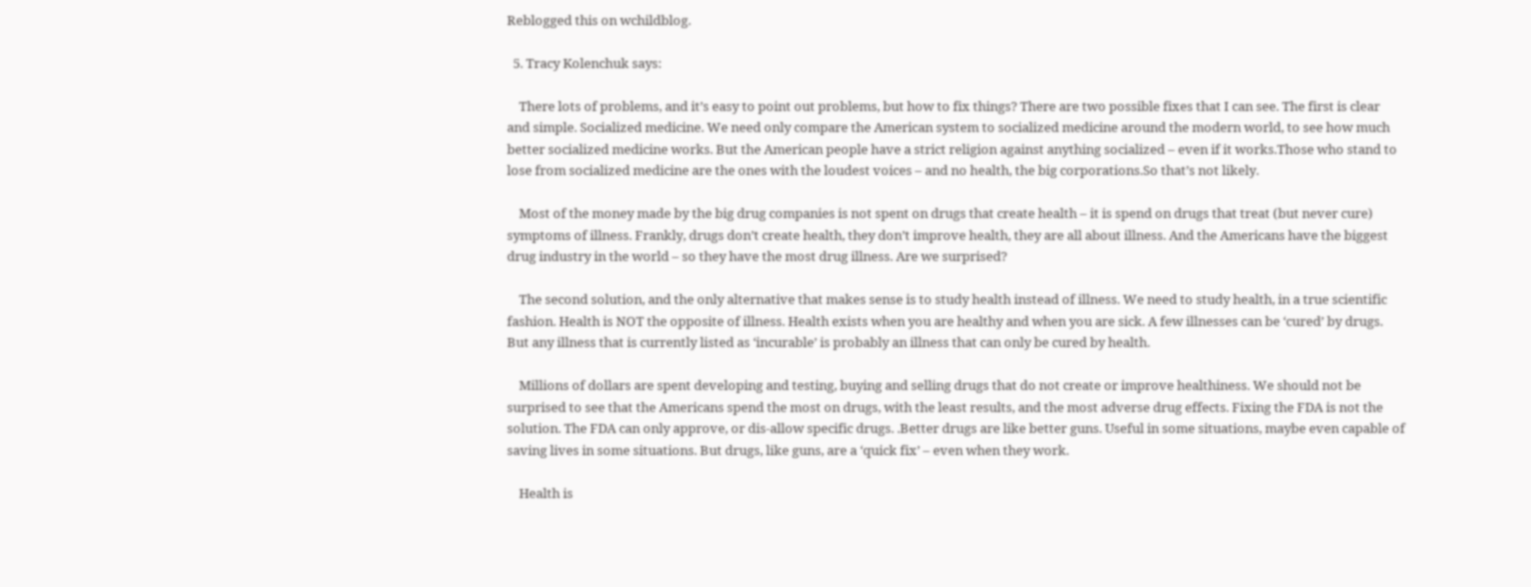Reblogged this on wchildblog.

  5. Tracy Kolenchuk says:

    There lots of problems, and it’s easy to point out problems, but how to fix things? There are two possible fixes that I can see. The first is clear and simple. Socialized medicine. We need only compare the American system to socialized medicine around the modern world, to see how much better socialized medicine works. But the American people have a strict religion against anything socialized – even if it works.Those who stand to lose from socialized medicine are the ones with the loudest voices – and no health, the big corporations.So that’s not likely.

    Most of the money made by the big drug companies is not spent on drugs that create health – it is spend on drugs that treat (but never cure) symptoms of illness. Frankly, drugs don’t create health, they don’t improve health, they are all about illness. And the Americans have the biggest drug industry in the world – so they have the most drug illness. Are we surprised?

    The second solution, and the only alternative that makes sense is to study health instead of illness. We need to study health, in a true scientific fashion. Health is NOT the opposite of illness. Health exists when you are healthy and when you are sick. A few illnesses can be ‘cured’ by drugs. But any illness that is currently listed as ‘incurable’ is probably an illness that can only be cured by health.

    Millions of dollars are spent developing and testing, buying and selling drugs that do not create or improve healthiness. We should not be surprised to see that the Americans spend the most on drugs, with the least results, and the most adverse drug effects. Fixing the FDA is not the solution. The FDA can only approve, or dis-allow specific drugs. .Better drugs are like better guns. Useful in some situations, maybe even capable of saving lives in some situations. But drugs, like guns, are a ‘quick fix’ – even when they work.

    Health is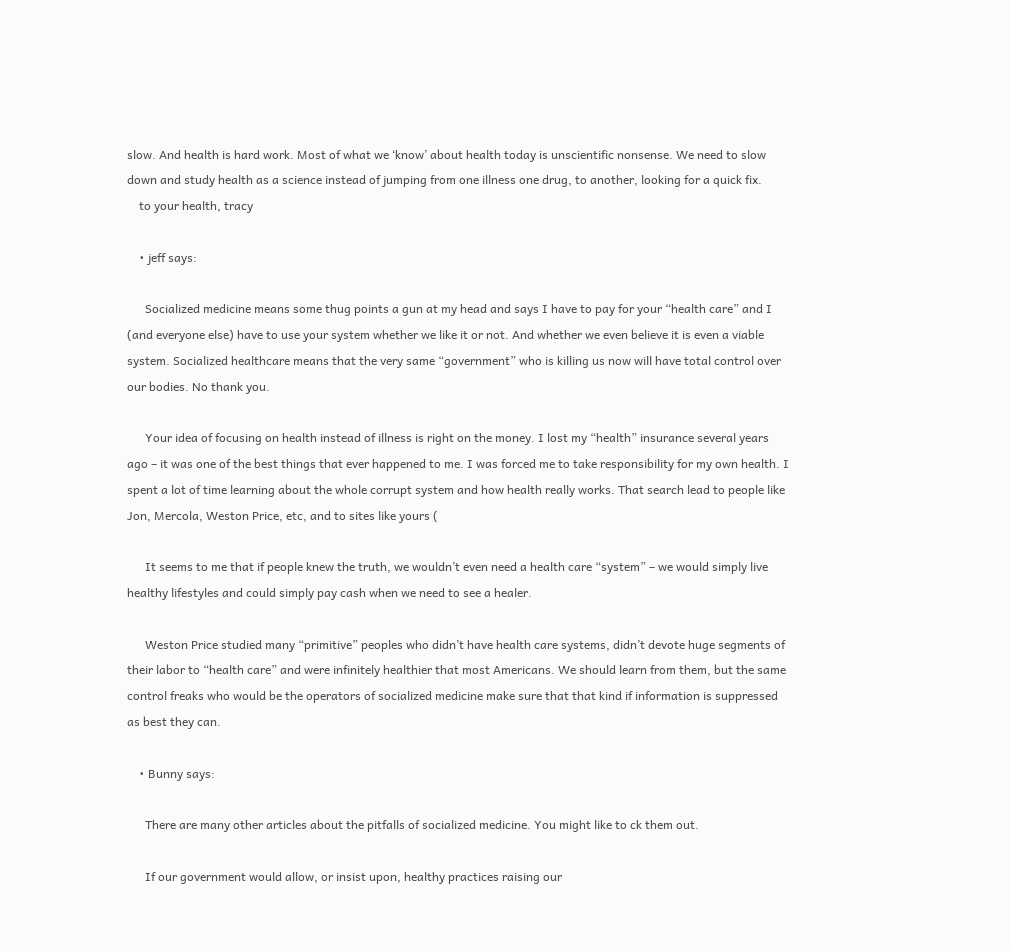slow. And health is hard work. Most of what we ‘know’ about health today is unscientific nonsense. We need to slow down and study health as a science instead of jumping from one illness one drug, to another, looking for a quick fix.
    to your health, tracy

    • jeff says:

      Socialized medicine means some thug points a gun at my head and says I have to pay for your “health care” and I (and everyone else) have to use your system whether we like it or not. And whether we even believe it is even a viable system. Socialized healthcare means that the very same “government” who is killing us now will have total control over our bodies. No thank you.

      Your idea of focusing on health instead of illness is right on the money. I lost my “health” insurance several years ago – it was one of the best things that ever happened to me. I was forced me to take responsibility for my own health. I spent a lot of time learning about the whole corrupt system and how health really works. That search lead to people like Jon, Mercola, Weston Price, etc, and to sites like yours (

      It seems to me that if people knew the truth, we wouldn’t even need a health care “system” – we would simply live healthy lifestyles and could simply pay cash when we need to see a healer.

      Weston Price studied many “primitive” peoples who didn’t have health care systems, didn’t devote huge segments of their labor to “health care” and were infinitely healthier that most Americans. We should learn from them, but the same control freaks who would be the operators of socialized medicine make sure that that kind if information is suppressed as best they can.

    • Bunny says:

      There are many other articles about the pitfalls of socialized medicine. You might like to ck them out.

      If our government would allow, or insist upon, healthy practices raising our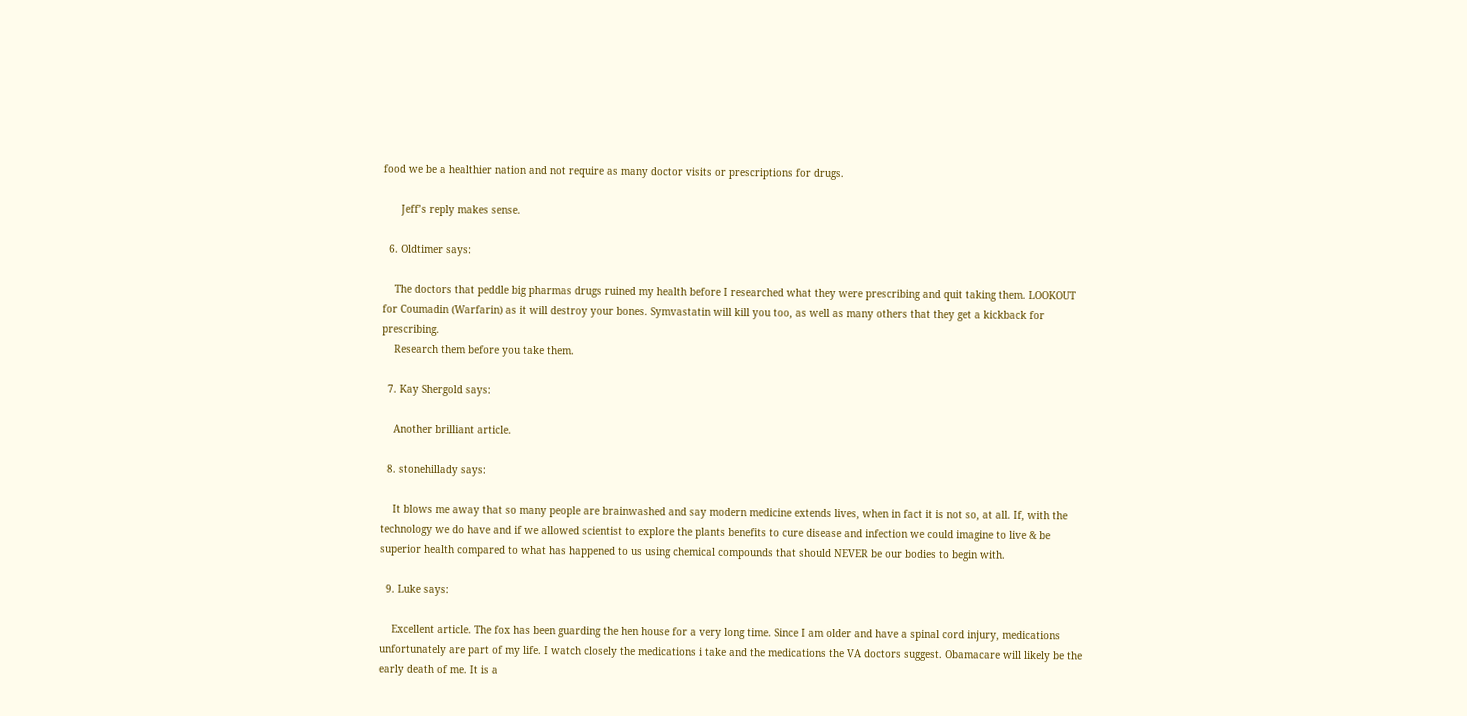food we be a healthier nation and not require as many doctor visits or prescriptions for drugs.

      Jeff’s reply makes sense.

  6. Oldtimer says:

    The doctors that peddle big pharmas drugs ruined my health before I researched what they were prescribing and quit taking them. LOOKOUT for Coumadin (Warfarin) as it will destroy your bones. Symvastatin will kill you too, as well as many others that they get a kickback for prescribing.
    Research them before you take them.

  7. Kay Shergold says:

    Another brilliant article.

  8. stonehillady says:

    It blows me away that so many people are brainwashed and say modern medicine extends lives, when in fact it is not so, at all. If, with the technology we do have and if we allowed scientist to explore the plants benefits to cure disease and infection we could imagine to live & be superior health compared to what has happened to us using chemical compounds that should NEVER be our bodies to begin with.

  9. Luke says:

    Excellent article. The fox has been guarding the hen house for a very long time. Since I am older and have a spinal cord injury, medications unfortunately are part of my life. I watch closely the medications i take and the medications the VA doctors suggest. Obamacare will likely be the early death of me. It is a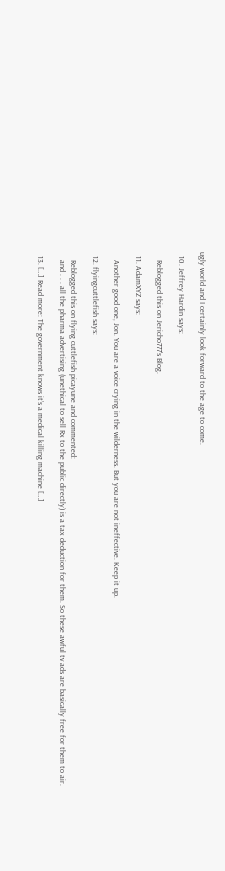ugly world and I certainly look forward to the age to come.

  10. Jeffrey Hardin says:

    Reblogged this on Jericho777's Blog.

  11. AdamXYZ says:

    Another good one, Jon. You are a voice crying in the wilderness. But you are not ineffective. Keep it up.

  12. flyingcuttlefish says:

    Reblogged this on flying cuttlefish picayune and commented:
    and . . . all the pharma advertising (unethical to sell Rx to the public directly) is a tax deduction for them. So these awful tv ads are basically free for them to air.

  13. […] Read more: The government knows it’s a medical killing machine […]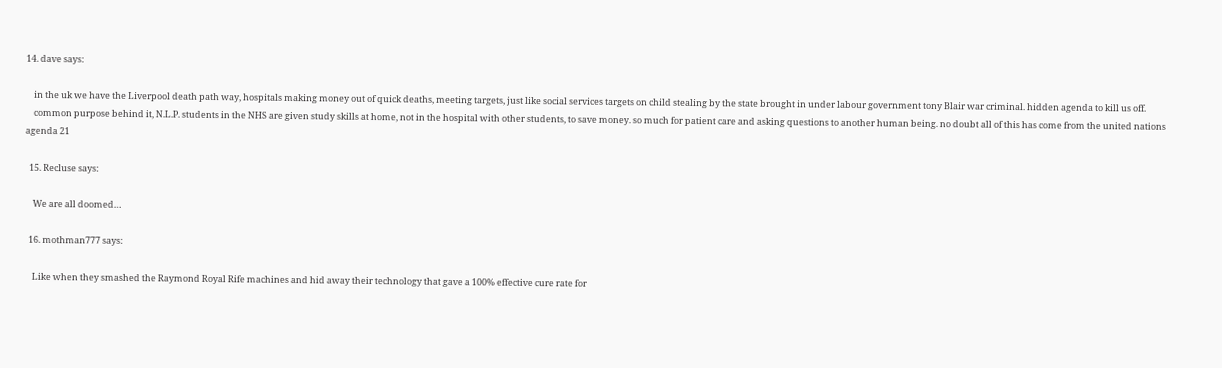14. dave says:

    in the uk we have the Liverpool death path way, hospitals making money out of quick deaths, meeting targets, just like social services targets on child stealing by the state brought in under labour government tony Blair war criminal. hidden agenda to kill us off.
    common purpose behind it, N.L.P. students in the NHS are given study skills at home, not in the hospital with other students, to save money. so much for patient care and asking questions to another human being. no doubt all of this has come from the united nations agenda 21

  15. Recluse says:

    We are all doomed…

  16. mothman777 says:

    Like when they smashed the Raymond Royal Rife machines and hid away their technology that gave a 100% effective cure rate for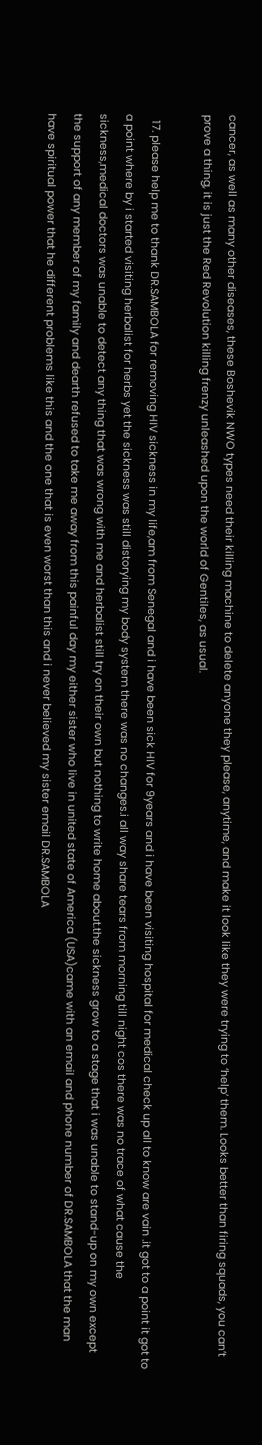cancer, as well as many other diseases, these Boshevik NWO types need their killing machine to delete anyone they please, anytime, and make it look like they were trying to ‘help’ them. Looks better than firing squads, you can’t prove a thing, it is just the Red Revolution killing frenzy unleashed upon the world of Gentiles, as usual.

  17. please help me to thank DR.SAMBOLA for removing HIV sickness in my life,am from Senegal and i have been sick HIV for 9years and i have been visiting hospital for medical check up all to know are vain .it got to a point it got to a point where by i started visiting herbalist for herbs yet the sickness was still distorying my body system there was no changes.i all way share tears from morning till night cos there was no trace of what cause the sickness,medical doctors was unable to detect any thing that was wrong with me and herbalist still try on their own but nothing to write home about.the sickness grow to a stage that i was unable to stand-up on my own except the support of any member of my family and dearth refused to take me away from this painful day my either sister who live in united state of America (USA)came with an email and phone number of DR.SAMBOLA that the man have spiritual power that he different problems like this and the one that is even worst than this and i never believed my sister email DR.SAMBOLA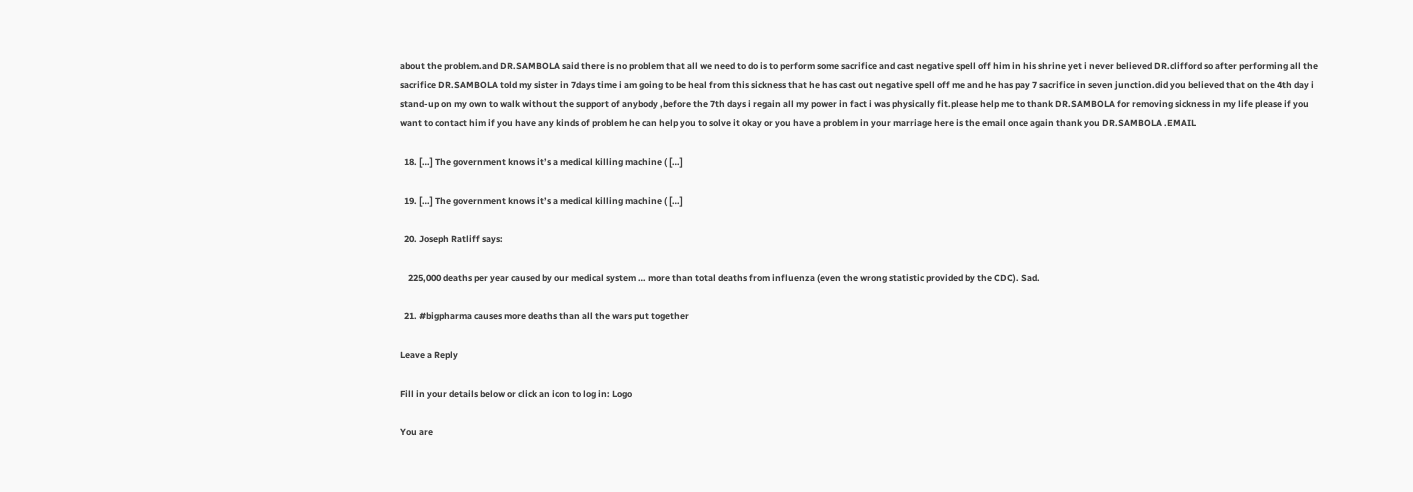about the problem.and DR.SAMBOLA said there is no problem that all we need to do is to perform some sacrifice and cast negative spell off him in his shrine yet i never believed DR.clifford so after performing all the sacrifice DR.SAMBOLA told my sister in 7days time i am going to be heal from this sickness that he has cast out negative spell off me and he has pay 7 sacrifice in seven junction.did you believed that on the 4th day i stand-up on my own to walk without the support of anybody ,before the 7th days i regain all my power in fact i was physically fit.please help me to thank DR.SAMBOLA for removing sickness in my life please if you want to contact him if you have any kinds of problem he can help you to solve it okay or you have a problem in your marriage here is the email once again thank you DR.SAMBOLA .EMAIL

  18. […] The government knows it’s a medical killing machine ( […]

  19. […] The government knows it’s a medical killing machine ( […]

  20. Joseph Ratliff says:

    225,000 deaths per year caused by our medical system … more than total deaths from influenza (even the wrong statistic provided by the CDC). Sad.

  21. #bigpharma causes more deaths than all the wars put together

Leave a Reply

Fill in your details below or click an icon to log in: Logo

You are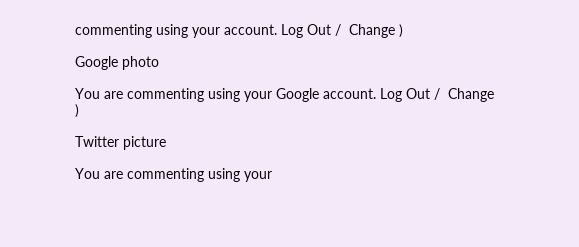commenting using your account. Log Out /  Change )

Google photo

You are commenting using your Google account. Log Out /  Change )

Twitter picture

You are commenting using your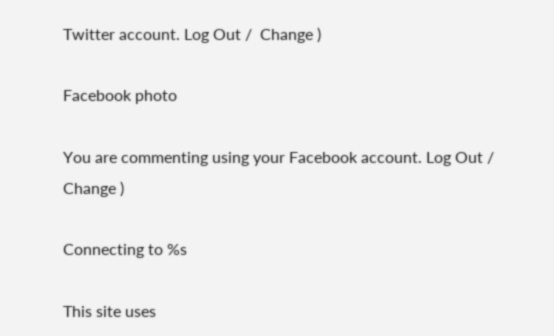Twitter account. Log Out /  Change )

Facebook photo

You are commenting using your Facebook account. Log Out /  Change )

Connecting to %s

This site uses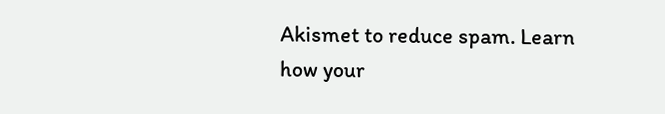Akismet to reduce spam. Learn how your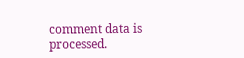comment data is processed.